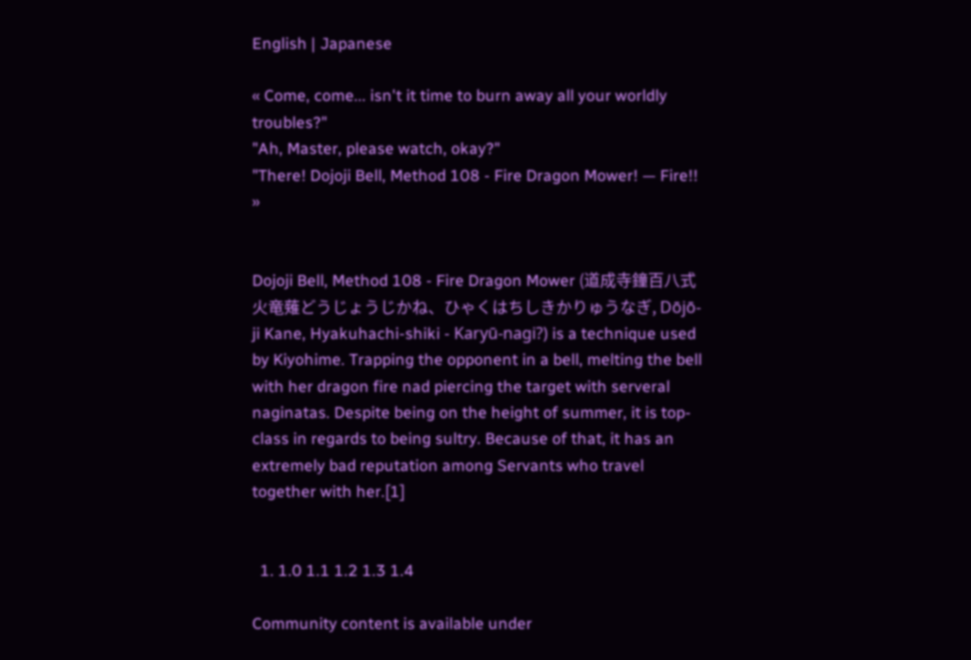English | Japanese

« Come, come... isn't it time to burn away all your worldly troubles?"
"Ah, Master, please watch, okay?"
"There! Dojoji Bell, Method 108 - Fire Dragon Mower! — Fire!! »


Dojoji Bell, Method 108 - Fire Dragon Mower (道成寺鐘百八式火竜薙どうじょうじかね、ひゃくはちしきかりゅうなぎ, Dōjō-ji Kane, Hyakuhachi-shiki - Karyū-nagi?) is a technique used by Kiyohime. Trapping the opponent in a bell, melting the bell with her dragon fire nad piercing the target with serveral naginatas. Despite being on the height of summer, it is top-class in regards to being sultry. Because of that, it has an extremely bad reputation among Servants who travel together with her.[1]


  1. 1.0 1.1 1.2 1.3 1.4

Community content is available under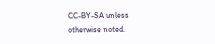CC-BY-SA unless otherwise noted.